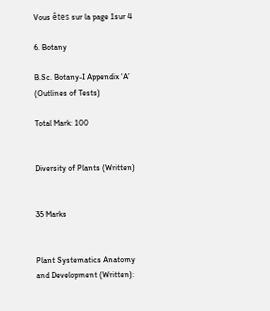Vous êtes sur la page 1sur 4

6. Botany

B.Sc. Botany-I Appendix ‘A’ (Outlines of Tests)

Total Mark: 100


Diversity of Plants (Written)


35 Marks


Plant Systematics Anatomy and Development (Written):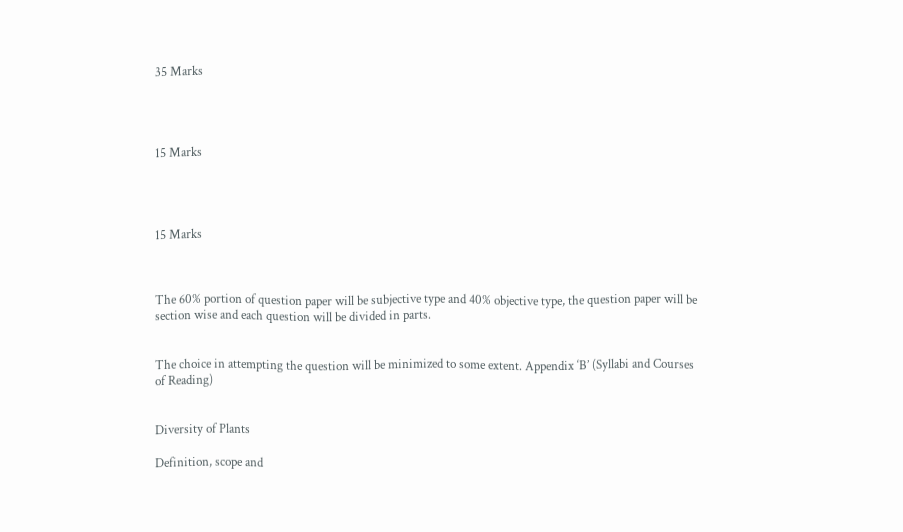35 Marks




15 Marks




15 Marks



The 60% portion of question paper will be subjective type and 40% objective type, the question paper will be section wise and each question will be divided in parts.


The choice in attempting the question will be minimized to some extent. Appendix ‘B’ (Syllabi and Courses of Reading)


Diversity of Plants

Definition, scope and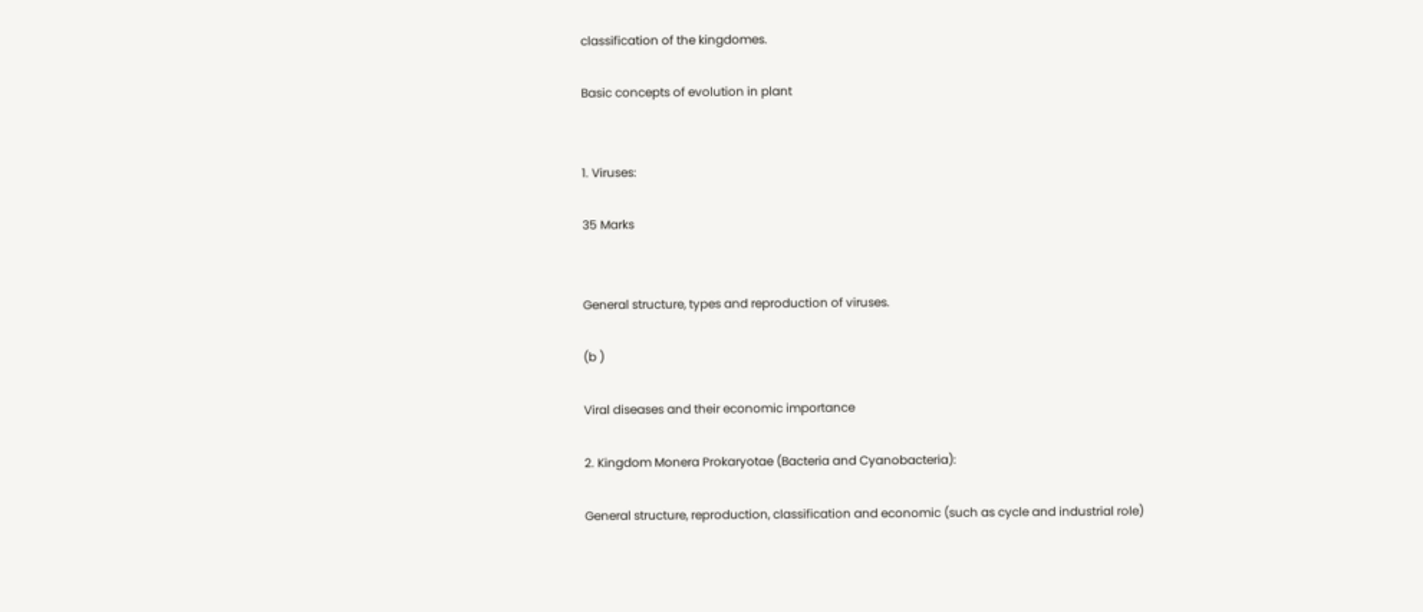classification of the kingdomes.

Basic concepts of evolution in plant


1. Viruses:

35 Marks


General structure, types and reproduction of viruses.

(b )

Viral diseases and their economic importance

2. Kingdom Monera Prokaryotae (Bacteria and Cyanobacteria):

General structure, reproduction, classification and economic (such as cycle and industrial role)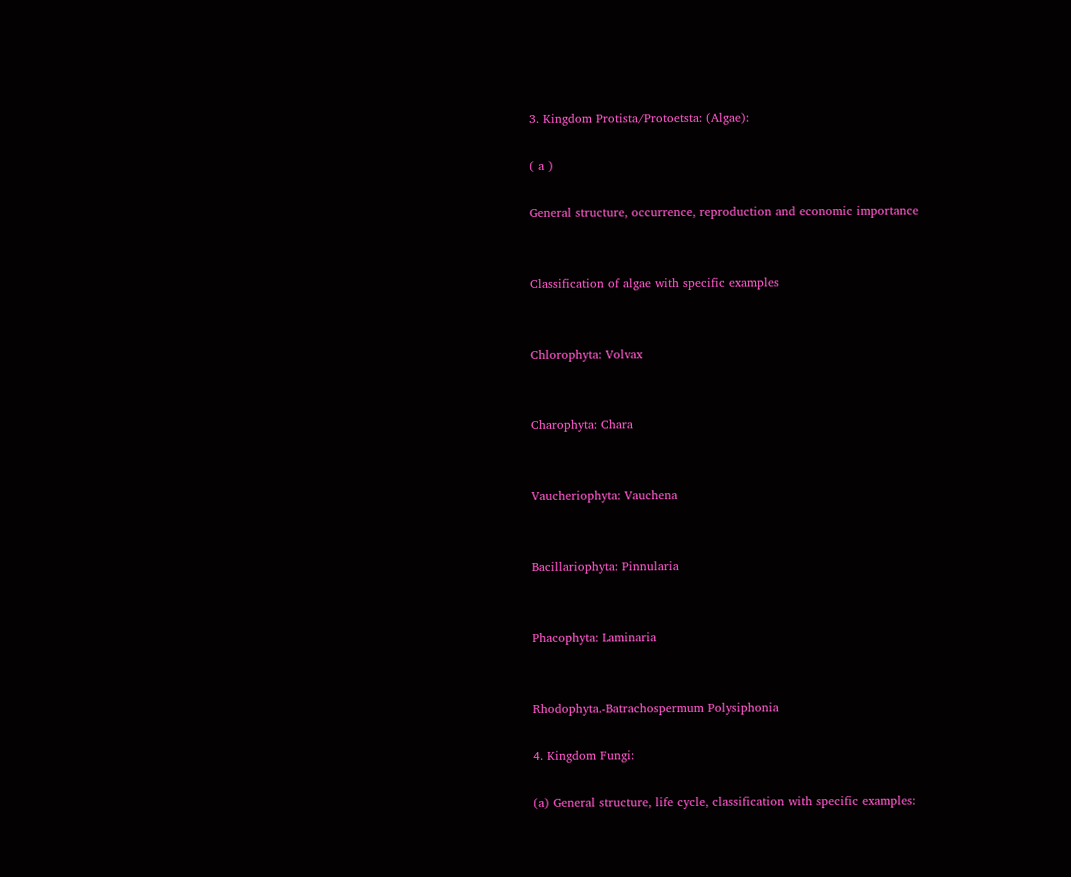3. Kingdom Protista/Protoetsta: (Algae):

( a )

General structure, occurrence, reproduction and economic importance


Classification of algae with specific examples


Chlorophyta: Volvax


Charophyta: Chara


Vaucheriophyta: Vauchena


Bacillariophyta: Pinnularia


Phacophyta: Laminaria


Rhodophyta.-Batrachospermum Polysiphonia

4. Kingdom Fungi:

(a) General structure, life cycle, classification with specific examples: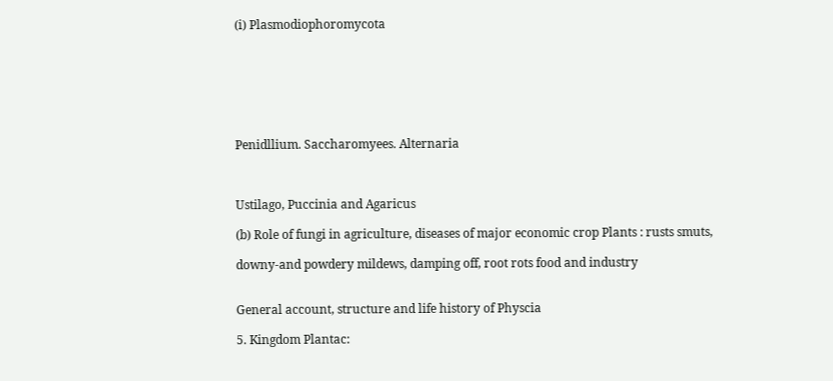(i) Plasmodiophoromycota







Penidllium. Saccharomyees. Alternaria



Ustilago, Puccinia and Agaricus

(b) Role of fungi in agriculture, diseases of major economic crop Plants : rusts smuts,

downy-and powdery mildews, damping off, root rots food and industry


General account, structure and life history of Physcia

5. Kingdom Plantac: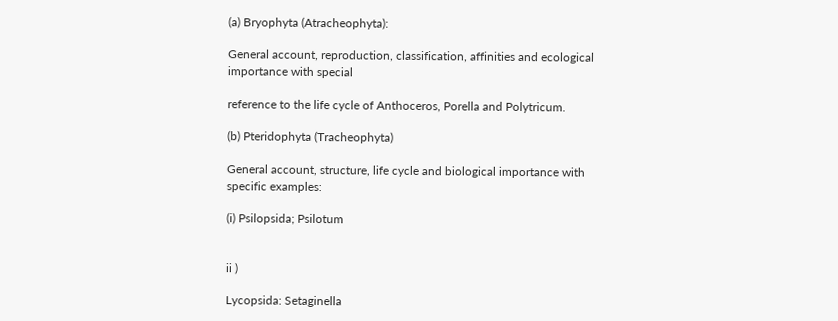(a) Bryophyta (Atracheophyta):

General account, reproduction, classification, affinities and ecological importance with special

reference to the life cycle of Anthoceros, Porella and Polytricum.

(b) Pteridophyta (Tracheophyta)

General account, structure, life cycle and biological importance with specific examples:

(i) Psilopsida; Psilotum


ii )

Lycopsida: Setaginella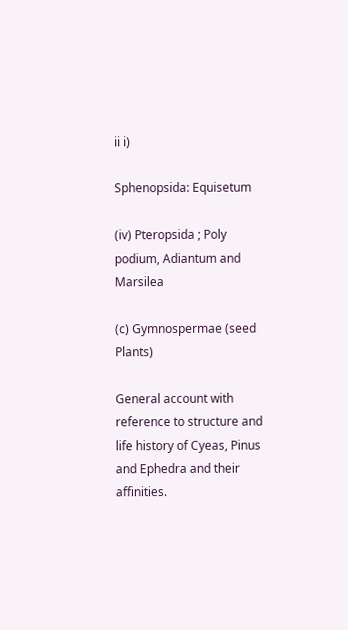ii i)

Sphenopsida: Equisetum

(iv) Pteropsida ; Poly podium, Adiantum and Marsilea

(c) Gymnospermae (seed Plants)

General account with reference to structure and life history of Cyeas, Pinus and Ephedra and their affinities.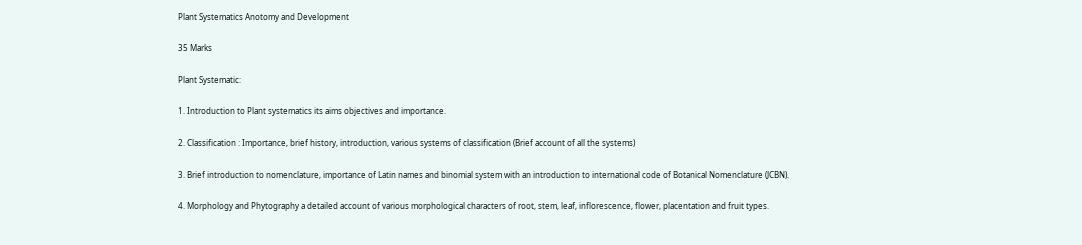Plant Systematics Anotomy and Development

35 Marks

Plant Systematic:

1. Introduction to Plant systematics its aims objectives and importance.

2. Classification : Importance, brief history, introduction, various systems of classification (Brief account of all the systems)

3. Brief introduction to nomenclature, importance of Latin names and binomial system with an introduction to international code of Botanical Nomenclature (JCBN).

4. Morphology and Phytography a detailed account of various morphological characters of root, stem, leaf, inflorescence, flower, placentation and fruit types.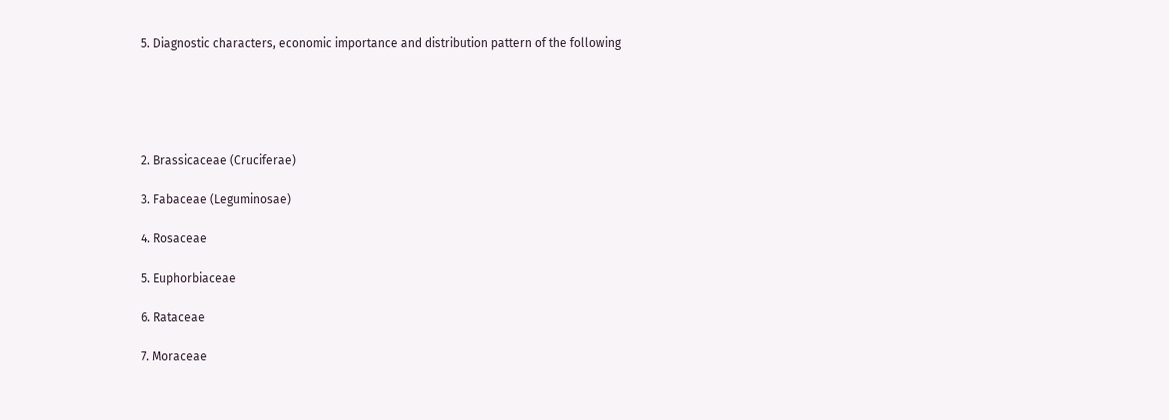5. Diagnostic characters, economic importance and distribution pattern of the following





2. Brassicaceae (Cruciferae)

3. Fabaceae (Leguminosae)

4. Rosaceae

5. Euphorbiaceae

6. Rataceae

7. Moraceae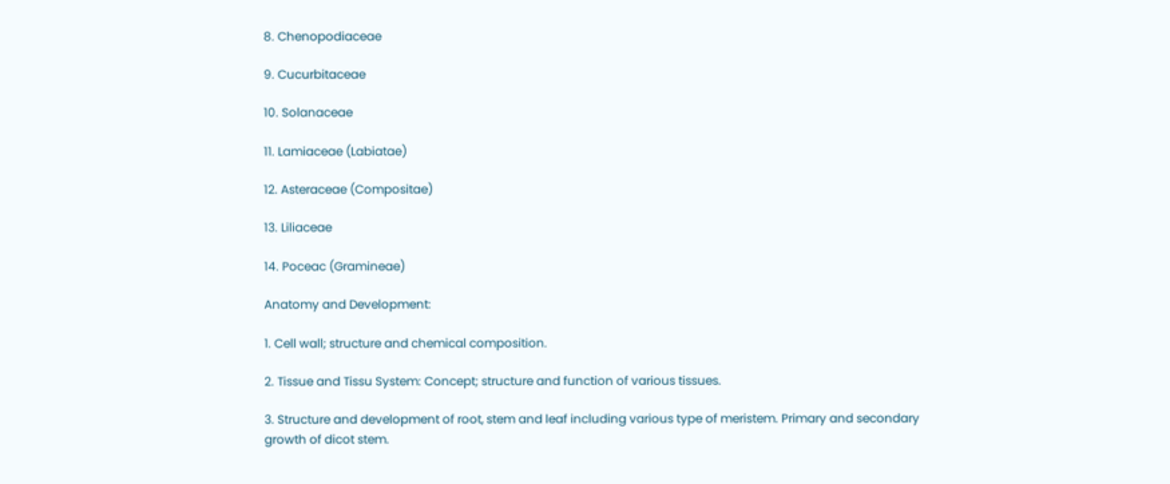8. Chenopodiaceae

9. Cucurbitaceae

10. Solanaceae

11. Lamiaceae (Labiatae)

12. Asteraceae (Compositae)

13. Liliaceae

14. Poceac (Gramineae)

Anatomy and Development:

1. Cell wall; structure and chemical composition.

2. Tissue and Tissu System: Concept; structure and function of various tissues.

3. Structure and development of root, stem and leaf including various type of meristem. Primary and secondary growth of dicot stem.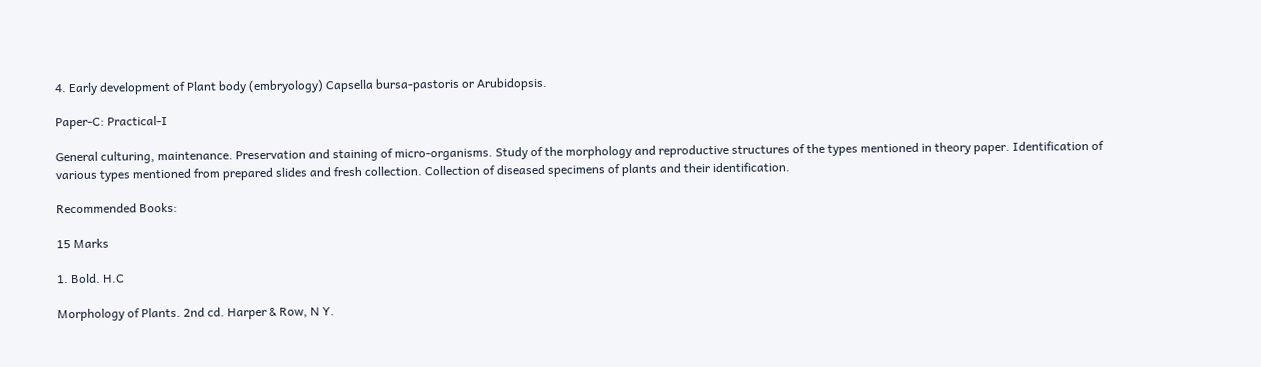4. Early development of Plant body (embryology) Capsella bursa-pastoris or Arubidopsis.

Paper-C: Practical-I

General culturing, maintenance. Preservation and staining of micro-organisms. Study of the morphology and reproductive structures of the types mentioned in theory paper. Identification of various types mentioned from prepared slides and fresh collection. Collection of diseased specimens of plants and their identification.

Recommended Books:

15 Marks

1. Bold. H.C

Morphology of Plants. 2nd cd. Harper & Row, N Y.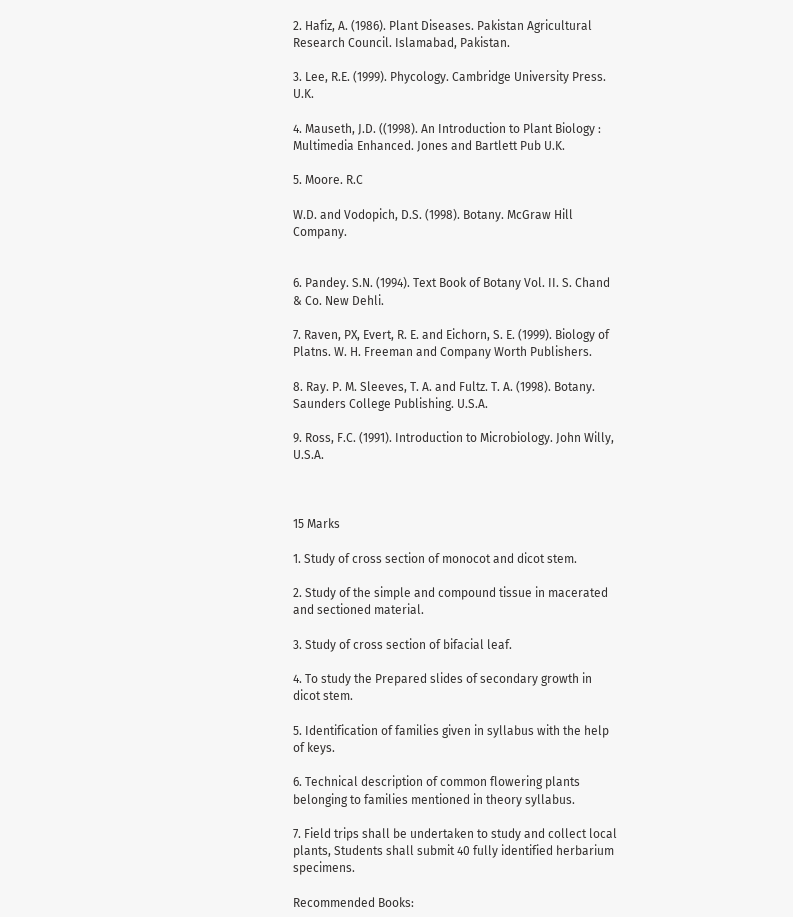2. Hafiz, A. (1986). Plant Diseases. Pakistan Agricultural Research Council. Islamabad, Pakistan.

3. Lee, R.E. (1999). Phycology. Cambridge University Press. U.K.

4. Mauseth, J.D. ((1998). An Introduction to Plant Biology : Multimedia Enhanced. Jones and Bartlett Pub U.K.

5. Moore. R.C

W.D. and Vodopich, D.S. (1998). Botany. McGraw Hill Company.


6. Pandey. S.N. (1994). Text Book of Botany Vol. II. S. Chand & Co. New Dehli.

7. Raven, PX, Evert, R. E. and Eichorn, S. E. (1999). Biology of Platns. W. H. Freeman and Company Worth Publishers.

8. Ray. P. M. Sleeves, T. A. and Fultz. T. A. (1998). Botany. Saunders College Publishing. U.S.A.

9. Ross, F.C. (1991). Introduction to Microbiology. John Willy, U.S.A.



15 Marks

1. Study of cross section of monocot and dicot stem.

2. Study of the simple and compound tissue in macerated and sectioned material.

3. Study of cross section of bifacial leaf.

4. To study the Prepared slides of secondary growth in dicot stem.

5. Identification of families given in syllabus with the help of keys.

6. Technical description of common flowering plants belonging to families mentioned in theory syllabus.

7. Field trips shall be undertaken to study and collect local plants, Students shall submit 40 fully identified herbarium specimens.

Recommended Books: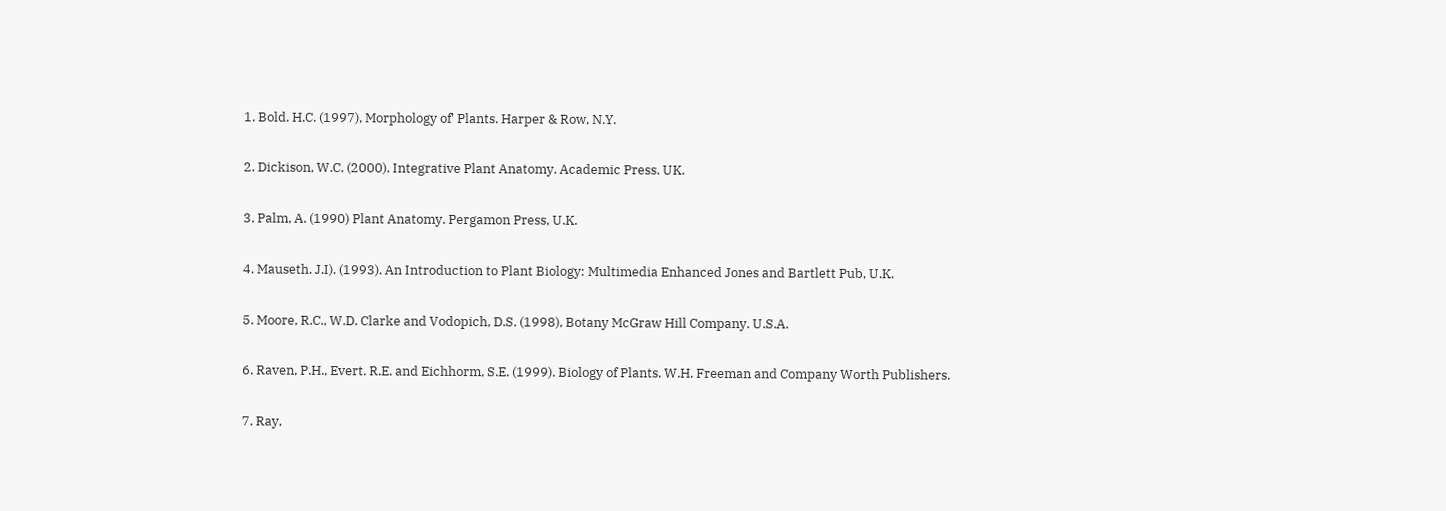1. Bold. H.C. (1997), Morphology of' Plants. Harper & Row, N.Y.

2. Dickison, W.C. (2000). Integrative Plant Anatomy. Academic Press. UK.

3. Palm, A. (1990) Plant Anatomy. Pergamon Press, U.K.

4. Mauseth. J.I). (1993). An Introduction to Plant Biology: Multimedia Enhanced Jones and Bartlett Pub, U.K.

5. Moore, R.C., W.D. Clarke and Vodopich, D.S. (1998), Botany McGraw Hill Company. U.S.A.

6. Raven, P.H., Evert. R.E. and Eichhorm, S.E. (1999). Biology of Plants. W.H. Freeman and Company Worth Publishers.

7. Ray,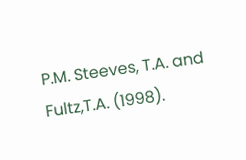P.M. Steeves, T.A. and Fultz,T.A. (1998).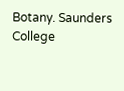Botany. Saunders College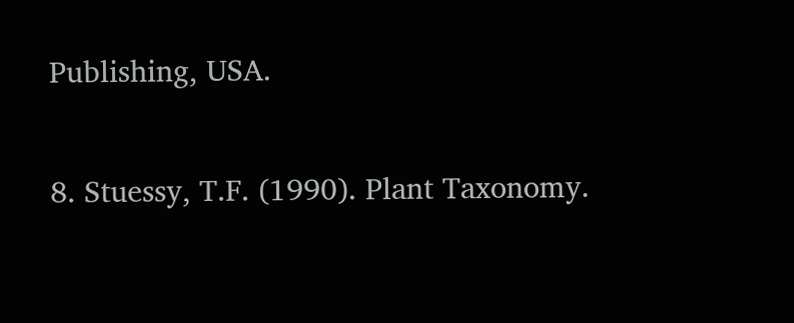Publishing, USA.

8. Stuessy, T.F. (1990). Plant Taxonomy.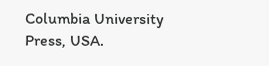Columbia University Press, USA.